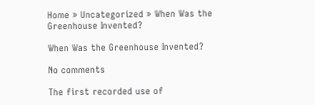Home » Uncategorized » When Was the Greenhouse Invented?

When Was the Greenhouse Invented?

No comments

The first recorded use of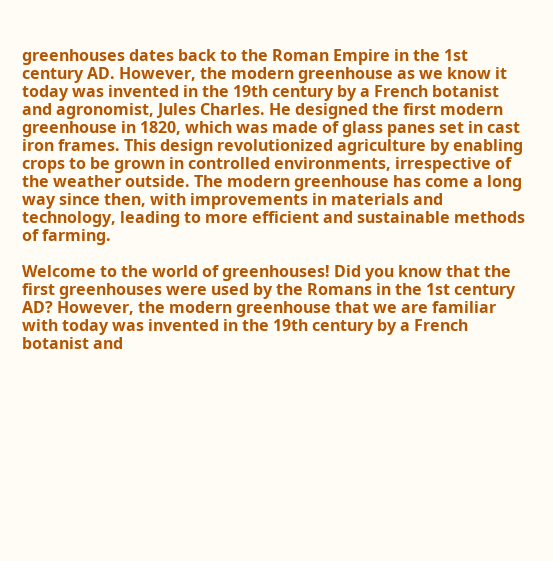greenhouses dates back to the Roman Empire in the 1st century AD. However, the modern greenhouse as we know it today was invented in the 19th century by a French botanist and agronomist, Jules Charles. He designed the first modern greenhouse in 1820, which was made of glass panes set in cast iron frames. This design revolutionized agriculture by enabling crops to be grown in controlled environments, irrespective of the weather outside. The modern greenhouse has come a long way since then, with improvements in materials and technology, leading to more efficient and sustainable methods of farming.

Welcome to the world of greenhouses! Did you know that the first greenhouses were used by the Romans in the 1st century AD? However, the modern greenhouse that we are familiar with today was invented in the 19th century by a French botanist and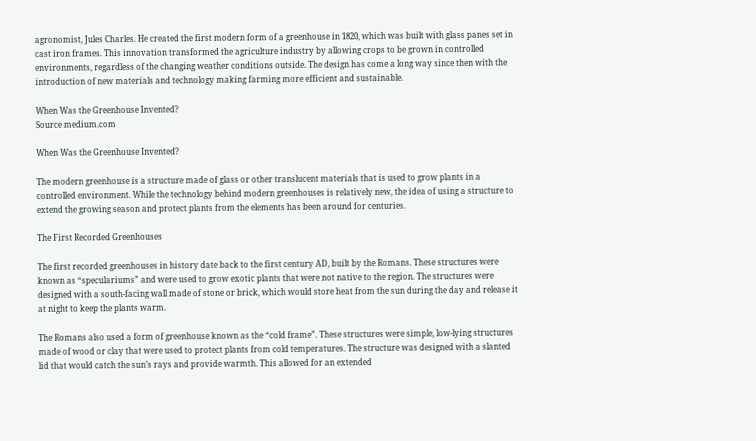agronomist, Jules Charles. He created the first modern form of a greenhouse in 1820, which was built with glass panes set in cast iron frames. This innovation transformed the agriculture industry by allowing crops to be grown in controlled environments, regardless of the changing weather conditions outside. The design has come a long way since then with the introduction of new materials and technology making farming more efficient and sustainable.

When Was the Greenhouse Invented?
Source medium.com

When Was the Greenhouse Invented?

The modern greenhouse is a structure made of glass or other translucent materials that is used to grow plants in a controlled environment. While the technology behind modern greenhouses is relatively new, the idea of using a structure to extend the growing season and protect plants from the elements has been around for centuries.

The First Recorded Greenhouses

The first recorded greenhouses in history date back to the first century AD, built by the Romans. These structures were known as “speculariums” and were used to grow exotic plants that were not native to the region. The structures were designed with a south-facing wall made of stone or brick, which would store heat from the sun during the day and release it at night to keep the plants warm.

The Romans also used a form of greenhouse known as the “cold frame”. These structures were simple, low-lying structures made of wood or clay that were used to protect plants from cold temperatures. The structure was designed with a slanted lid that would catch the sun’s rays and provide warmth. This allowed for an extended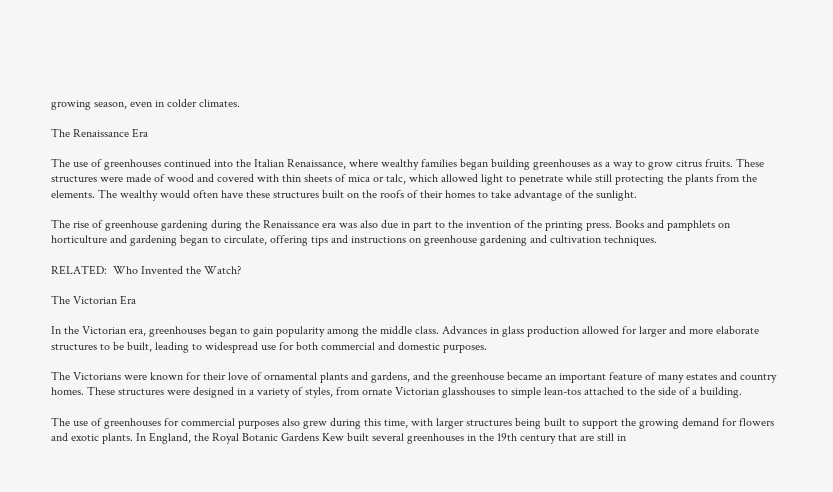growing season, even in colder climates.

The Renaissance Era

The use of greenhouses continued into the Italian Renaissance, where wealthy families began building greenhouses as a way to grow citrus fruits. These structures were made of wood and covered with thin sheets of mica or talc, which allowed light to penetrate while still protecting the plants from the elements. The wealthy would often have these structures built on the roofs of their homes to take advantage of the sunlight.

The rise of greenhouse gardening during the Renaissance era was also due in part to the invention of the printing press. Books and pamphlets on horticulture and gardening began to circulate, offering tips and instructions on greenhouse gardening and cultivation techniques.

RELATED:  Who Invented the Watch?

The Victorian Era

In the Victorian era, greenhouses began to gain popularity among the middle class. Advances in glass production allowed for larger and more elaborate structures to be built, leading to widespread use for both commercial and domestic purposes.

The Victorians were known for their love of ornamental plants and gardens, and the greenhouse became an important feature of many estates and country homes. These structures were designed in a variety of styles, from ornate Victorian glasshouses to simple lean-tos attached to the side of a building.

The use of greenhouses for commercial purposes also grew during this time, with larger structures being built to support the growing demand for flowers and exotic plants. In England, the Royal Botanic Gardens Kew built several greenhouses in the 19th century that are still in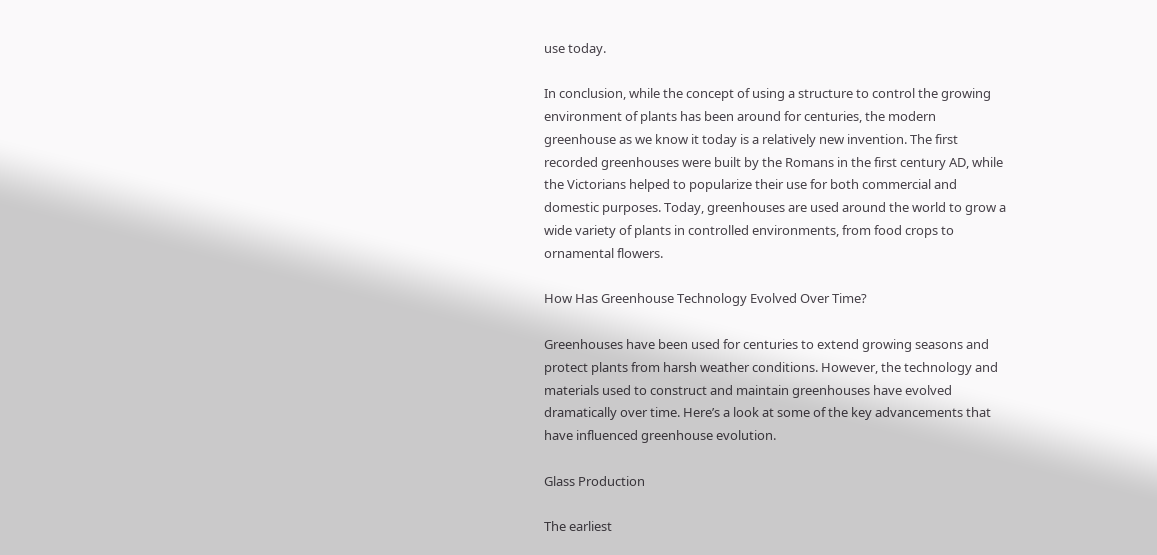use today.

In conclusion, while the concept of using a structure to control the growing environment of plants has been around for centuries, the modern greenhouse as we know it today is a relatively new invention. The first recorded greenhouses were built by the Romans in the first century AD, while the Victorians helped to popularize their use for both commercial and domestic purposes. Today, greenhouses are used around the world to grow a wide variety of plants in controlled environments, from food crops to ornamental flowers.

How Has Greenhouse Technology Evolved Over Time?

Greenhouses have been used for centuries to extend growing seasons and protect plants from harsh weather conditions. However, the technology and materials used to construct and maintain greenhouses have evolved dramatically over time. Here’s a look at some of the key advancements that have influenced greenhouse evolution.

Glass Production

The earliest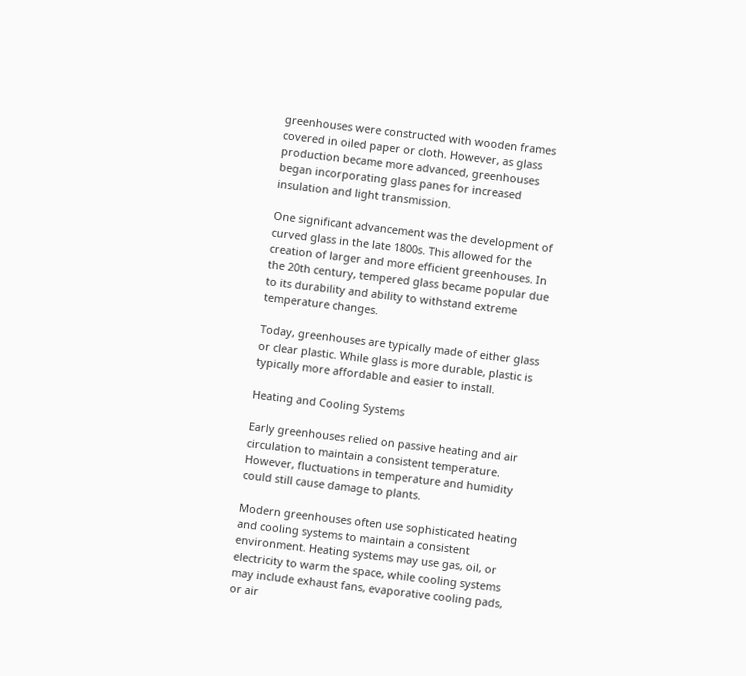greenhouses were constructed with wooden frames covered in oiled paper or cloth. However, as glass production became more advanced, greenhouses began incorporating glass panes for increased insulation and light transmission.

One significant advancement was the development of curved glass in the late 1800s. This allowed for the creation of larger and more efficient greenhouses. In the 20th century, tempered glass became popular due to its durability and ability to withstand extreme temperature changes.

Today, greenhouses are typically made of either glass or clear plastic. While glass is more durable, plastic is typically more affordable and easier to install.

Heating and Cooling Systems

Early greenhouses relied on passive heating and air circulation to maintain a consistent temperature. However, fluctuations in temperature and humidity could still cause damage to plants.

Modern greenhouses often use sophisticated heating and cooling systems to maintain a consistent environment. Heating systems may use gas, oil, or electricity to warm the space, while cooling systems may include exhaust fans, evaporative cooling pads, or air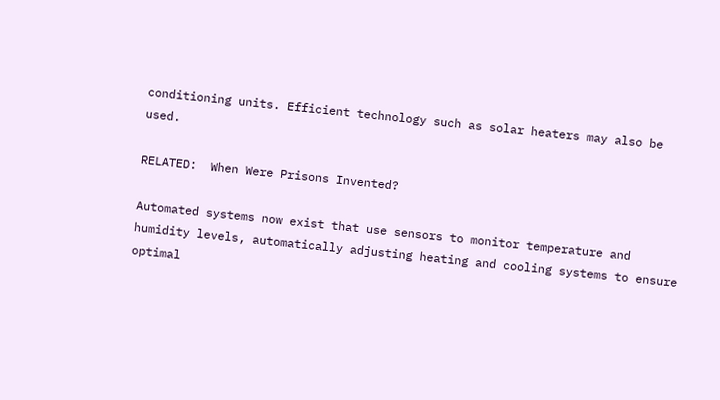conditioning units. Efficient technology such as solar heaters may also be used.

RELATED:  When Were Prisons Invented?

Automated systems now exist that use sensors to monitor temperature and humidity levels, automatically adjusting heating and cooling systems to ensure optimal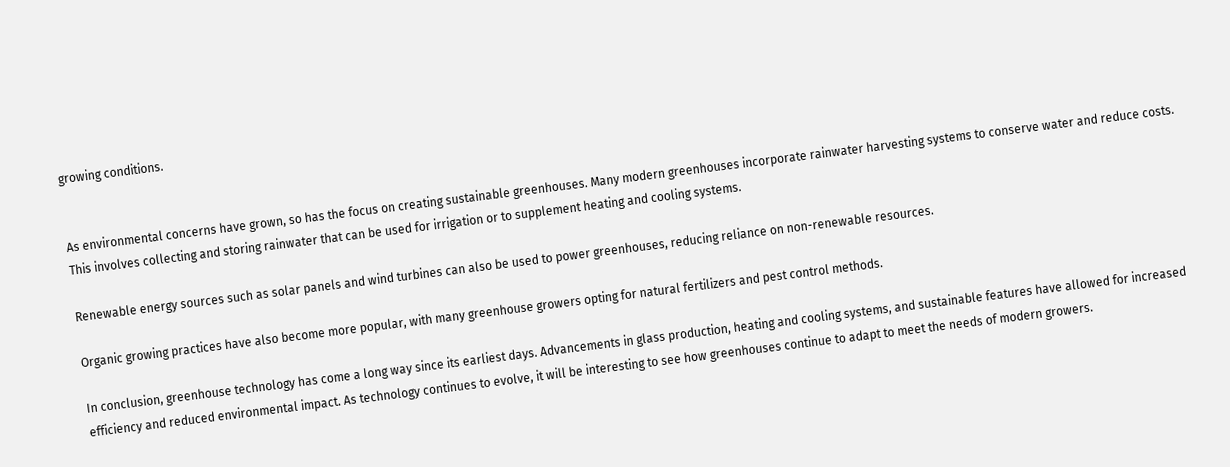growing conditions.


As environmental concerns have grown, so has the focus on creating sustainable greenhouses. Many modern greenhouses incorporate rainwater harvesting systems to conserve water and reduce costs. This involves collecting and storing rainwater that can be used for irrigation or to supplement heating and cooling systems.

Renewable energy sources such as solar panels and wind turbines can also be used to power greenhouses, reducing reliance on non-renewable resources.

Organic growing practices have also become more popular, with many greenhouse growers opting for natural fertilizers and pest control methods.

In conclusion, greenhouse technology has come a long way since its earliest days. Advancements in glass production, heating and cooling systems, and sustainable features have allowed for increased efficiency and reduced environmental impact. As technology continues to evolve, it will be interesting to see how greenhouses continue to adapt to meet the needs of modern growers.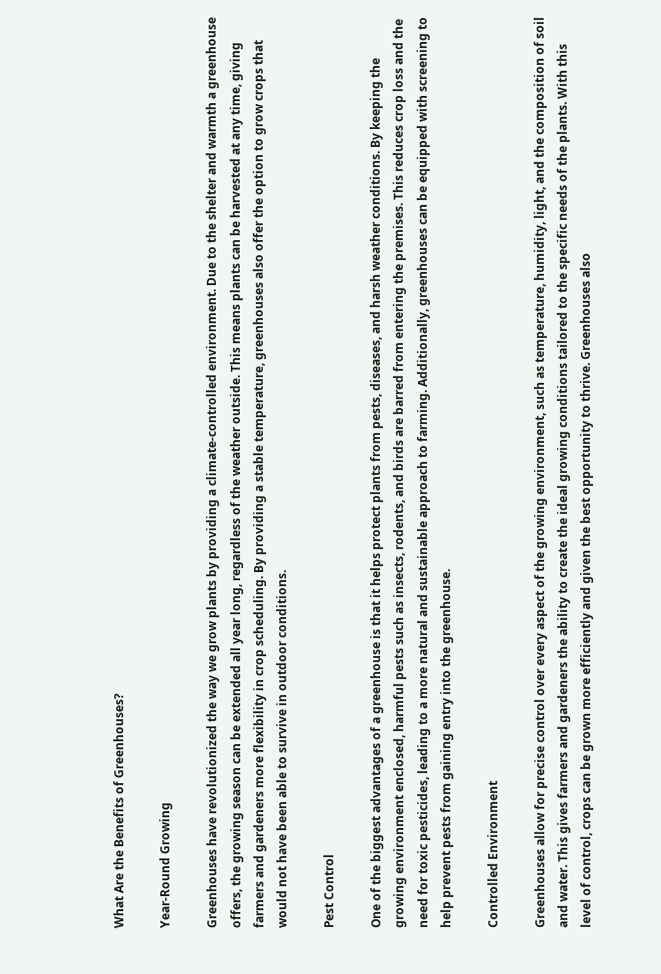What Are the Benefits of Greenhouses?

Year-Round Growing

Greenhouses have revolutionized the way we grow plants by providing a climate-controlled environment. Due to the shelter and warmth a greenhouse offers, the growing season can be extended all year long, regardless of the weather outside. This means plants can be harvested at any time, giving farmers and gardeners more flexibility in crop scheduling. By providing a stable temperature, greenhouses also offer the option to grow crops that would not have been able to survive in outdoor conditions.

Pest Control

One of the biggest advantages of a greenhouse is that it helps protect plants from pests, diseases, and harsh weather conditions. By keeping the growing environment enclosed, harmful pests such as insects, rodents, and birds are barred from entering the premises. This reduces crop loss and the need for toxic pesticides, leading to a more natural and sustainable approach to farming. Additionally, greenhouses can be equipped with screening to help prevent pests from gaining entry into the greenhouse.

Controlled Environment

Greenhouses allow for precise control over every aspect of the growing environment, such as temperature, humidity, light, and the composition of soil and water. This gives farmers and gardeners the ability to create the ideal growing conditions tailored to the specific needs of the plants. With this level of control, crops can be grown more efficiently and given the best opportunity to thrive. Greenhouses also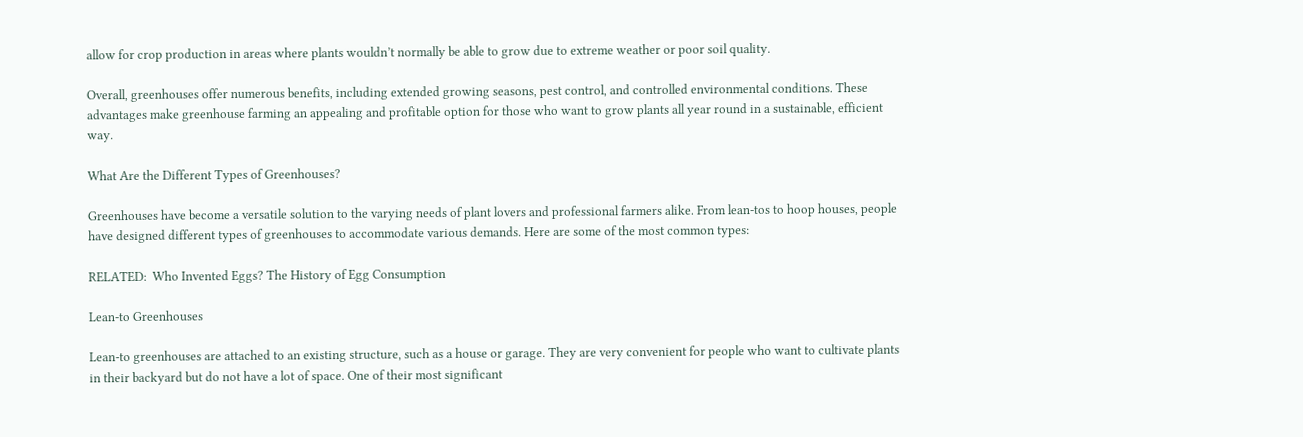allow for crop production in areas where plants wouldn’t normally be able to grow due to extreme weather or poor soil quality.

Overall, greenhouses offer numerous benefits, including extended growing seasons, pest control, and controlled environmental conditions. These advantages make greenhouse farming an appealing and profitable option for those who want to grow plants all year round in a sustainable, efficient way.

What Are the Different Types of Greenhouses?

Greenhouses have become a versatile solution to the varying needs of plant lovers and professional farmers alike. From lean-tos to hoop houses, people have designed different types of greenhouses to accommodate various demands. Here are some of the most common types:

RELATED:  Who Invented Eggs? The History of Egg Consumption

Lean-to Greenhouses

Lean-to greenhouses are attached to an existing structure, such as a house or garage. They are very convenient for people who want to cultivate plants in their backyard but do not have a lot of space. One of their most significant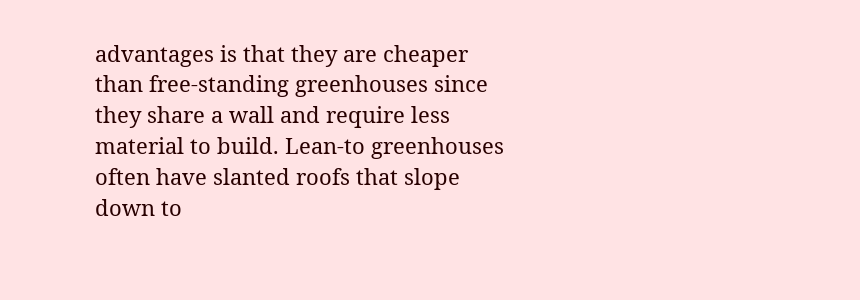advantages is that they are cheaper than free-standing greenhouses since they share a wall and require less material to build. Lean-to greenhouses often have slanted roofs that slope down to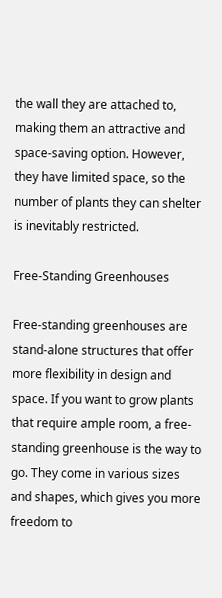the wall they are attached to, making them an attractive and space-saving option. However, they have limited space, so the number of plants they can shelter is inevitably restricted.

Free-Standing Greenhouses

Free-standing greenhouses are stand-alone structures that offer more flexibility in design and space. If you want to grow plants that require ample room, a free-standing greenhouse is the way to go. They come in various sizes and shapes, which gives you more freedom to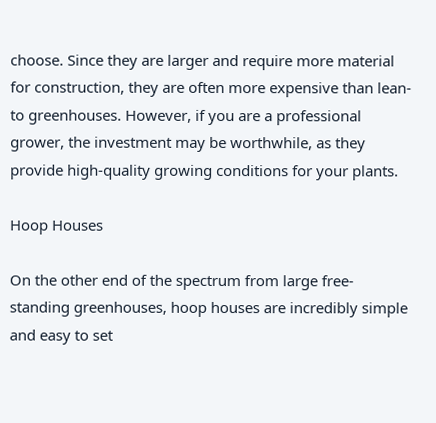choose. Since they are larger and require more material for construction, they are often more expensive than lean-to greenhouses. However, if you are a professional grower, the investment may be worthwhile, as they provide high-quality growing conditions for your plants.

Hoop Houses

On the other end of the spectrum from large free-standing greenhouses, hoop houses are incredibly simple and easy to set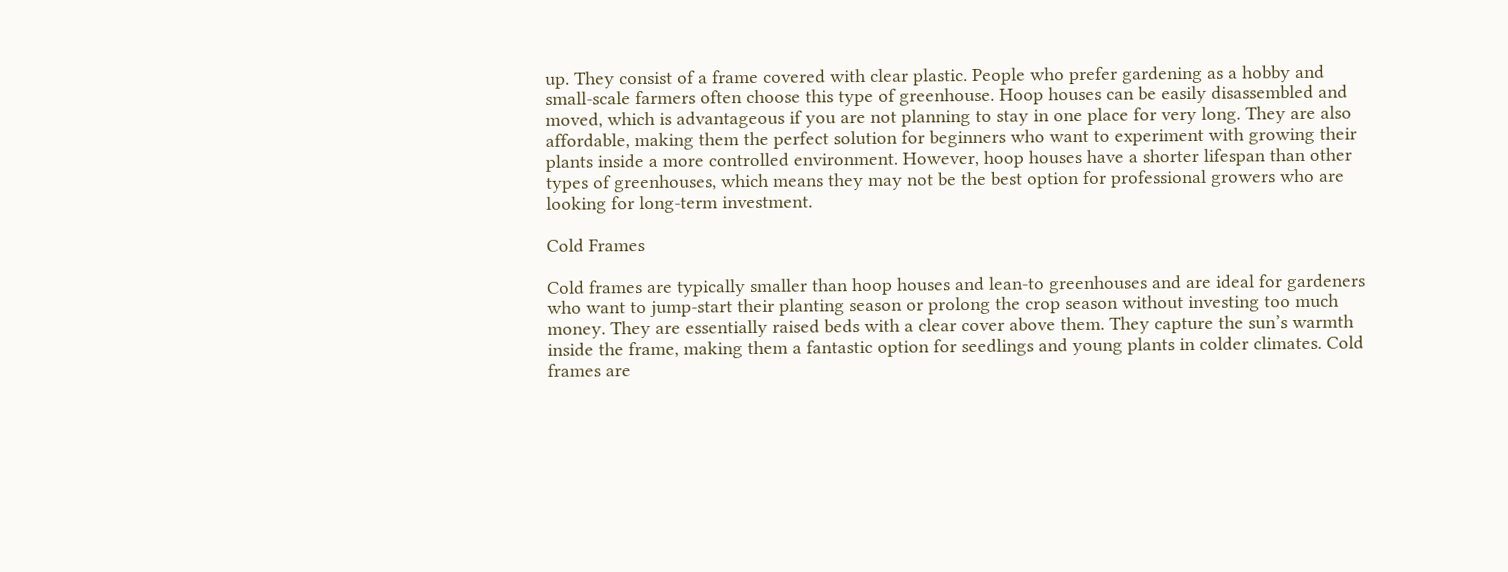up. They consist of a frame covered with clear plastic. People who prefer gardening as a hobby and small-scale farmers often choose this type of greenhouse. Hoop houses can be easily disassembled and moved, which is advantageous if you are not planning to stay in one place for very long. They are also affordable, making them the perfect solution for beginners who want to experiment with growing their plants inside a more controlled environment. However, hoop houses have a shorter lifespan than other types of greenhouses, which means they may not be the best option for professional growers who are looking for long-term investment.

Cold Frames

Cold frames are typically smaller than hoop houses and lean-to greenhouses and are ideal for gardeners who want to jump-start their planting season or prolong the crop season without investing too much money. They are essentially raised beds with a clear cover above them. They capture the sun’s warmth inside the frame, making them a fantastic option for seedlings and young plants in colder climates. Cold frames are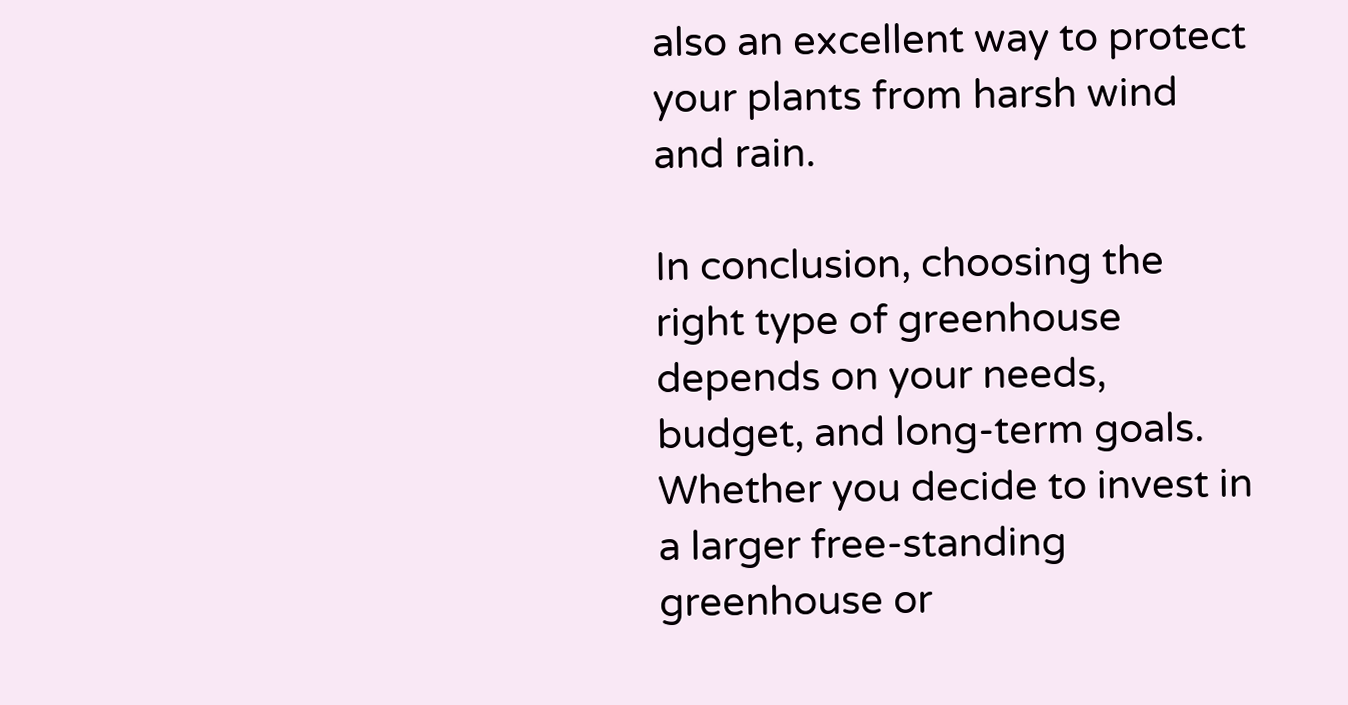also an excellent way to protect your plants from harsh wind and rain.

In conclusion, choosing the right type of greenhouse depends on your needs, budget, and long-term goals. Whether you decide to invest in a larger free-standing greenhouse or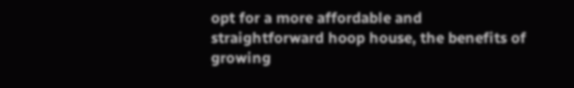opt for a more affordable and straightforward hoop house, the benefits of growing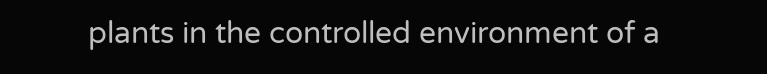plants in the controlled environment of a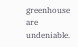greenhouse are undeniable.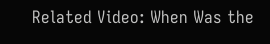Related Video: When Was the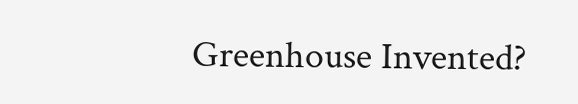Greenhouse Invented?